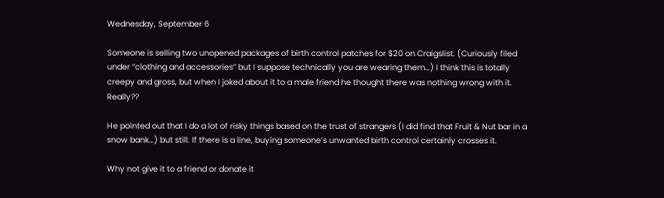Wednesday, September 6

Someone is selling two unopened packages of birth control patches for $20 on Craigslist. (Curiously filed under “clothing and accessories” but I suppose technically you are wearing them…) I think this is totally creepy and gross, but when I joked about it to a male friend he thought there was nothing wrong with it. Really??

He pointed out that I do a lot of risky things based on the trust of strangers (I did find that Fruit & Nut bar in a snow bank…) but still. If there is a line, buying someone’s unwanted birth control certainly crosses it.

Why not give it to a friend or donate it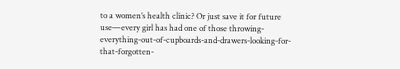to a women’s health clinic? Or just save it for future use—every girl has had one of those throwing-everything-out-of-cupboards-and-drawers-looking-for-that-forgotten-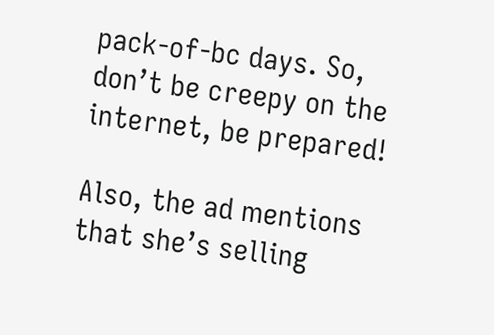pack-of-bc days. So, don’t be creepy on the internet, be prepared!

Also, the ad mentions that she’s selling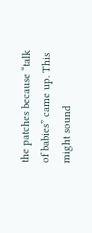the patches because “talk of babies” came up. This might sound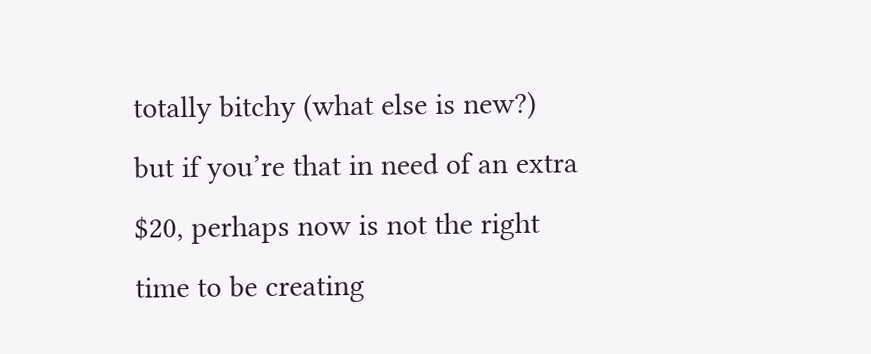totally bitchy (what else is new?) but if you’re that in need of an extra $20, perhaps now is not the right time to be creating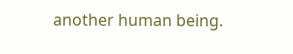another human being.